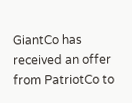GiantCo has received an offer from PatriotCo to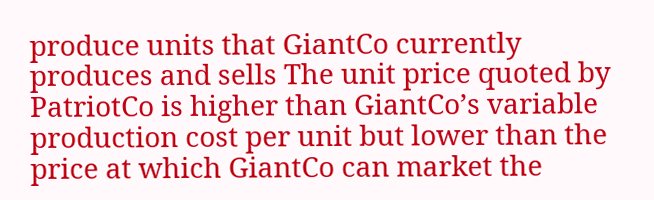produce units that GiantCo currently produces and sells The unit price quoted by PatriotCo is higher than GiantCo’s variable production cost per unit but lower than the price at which GiantCo can market the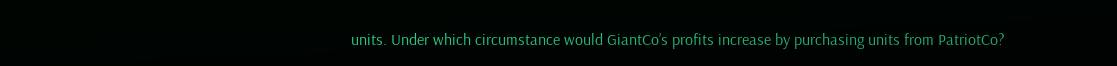units. Under which circumstance would GiantCo’s profits increase by purchasing units from PatriotCo?